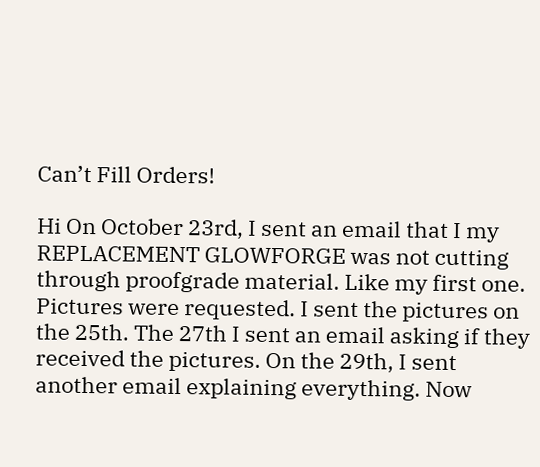Can’t Fill Orders!

Hi On October 23rd, I sent an email that I my REPLACEMENT GLOWFORGE was not cutting through proofgrade material. Like my first one. Pictures were requested. I sent the pictures on the 25th. The 27th I sent an email asking if they received the pictures. On the 29th, I sent another email explaining everything. Now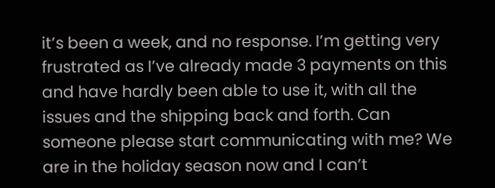it’s been a week, and no response. I’m getting very frustrated as I’ve already made 3 payments on this and have hardly been able to use it, with all the issues and the shipping back and forth. Can someone please start communicating with me? We are in the holiday season now and I can’t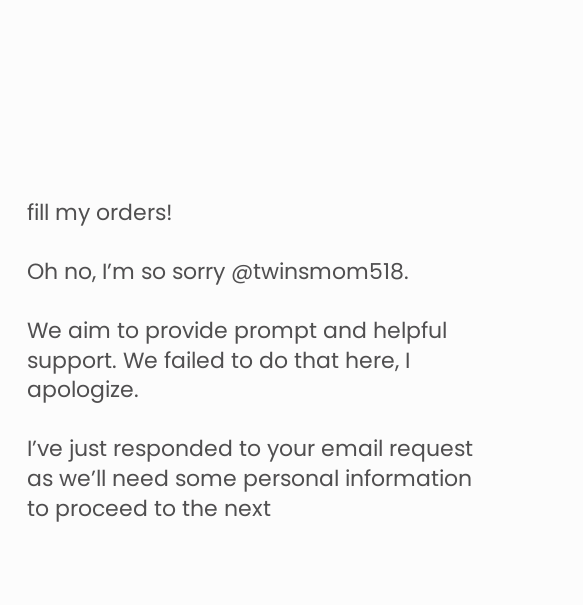fill my orders!

Oh no, I’m so sorry @twinsmom518.

We aim to provide prompt and helpful support. We failed to do that here, I apologize.

I’ve just responded to your email request as we’ll need some personal information to proceed to the next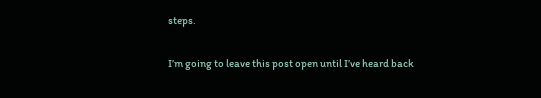steps.

I’m going to leave this post open until I’ve heard back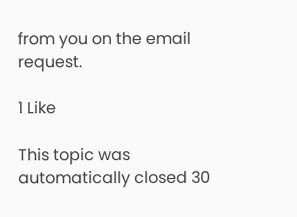from you on the email request.

1 Like

This topic was automatically closed 30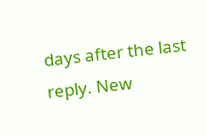days after the last reply. New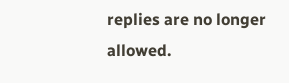replies are no longer allowed.